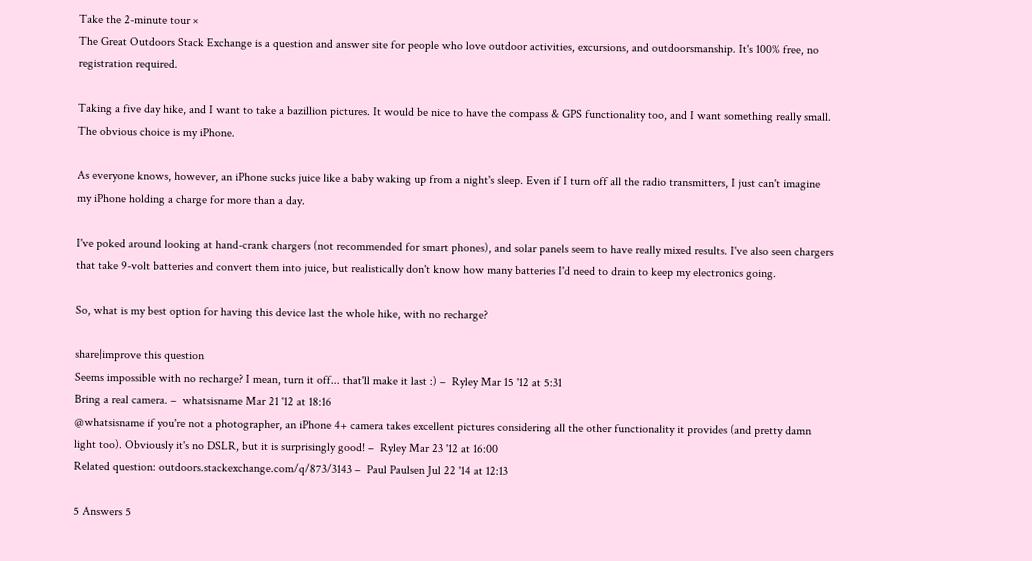Take the 2-minute tour ×
The Great Outdoors Stack Exchange is a question and answer site for people who love outdoor activities, excursions, and outdoorsmanship. It's 100% free, no registration required.

Taking a five day hike, and I want to take a bazillion pictures. It would be nice to have the compass & GPS functionality too, and I want something really small. The obvious choice is my iPhone.

As everyone knows, however, an iPhone sucks juice like a baby waking up from a night's sleep. Even if I turn off all the radio transmitters, I just can't imagine my iPhone holding a charge for more than a day.

I've poked around looking at hand-crank chargers (not recommended for smart phones), and solar panels seem to have really mixed results. I've also seen chargers that take 9-volt batteries and convert them into juice, but realistically don't know how many batteries I'd need to drain to keep my electronics going.

So, what is my best option for having this device last the whole hike, with no recharge?

share|improve this question
Seems impossible with no recharge? I mean, turn it off... that'll make it last :) –  Ryley Mar 15 '12 at 5:31
Bring a real camera. –  whatsisname Mar 21 '12 at 18:16
@whatsisname if you're not a photographer, an iPhone 4+ camera takes excellent pictures considering all the other functionality it provides (and pretty damn light too). Obviously it's no DSLR, but it is surprisingly good! –  Ryley Mar 23 '12 at 16:00
Related question: outdoors.stackexchange.com/q/873/3143 –  Paul Paulsen Jul 22 '14 at 12:13

5 Answers 5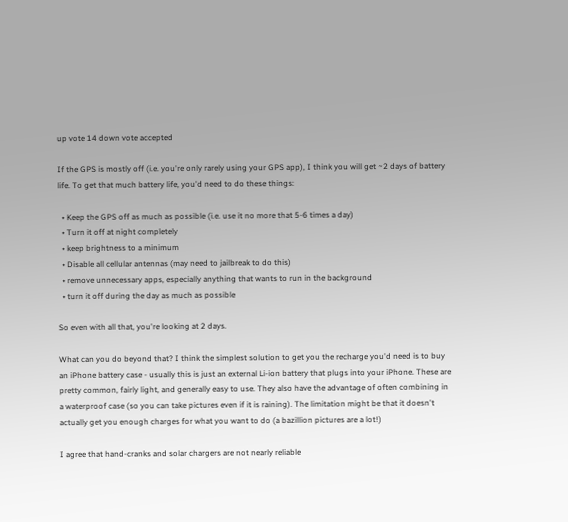up vote 14 down vote accepted

If the GPS is mostly off (i.e. you're only rarely using your GPS app), I think you will get ~2 days of battery life. To get that much battery life, you'd need to do these things:

  • Keep the GPS off as much as possible (i.e. use it no more that 5-6 times a day)
  • Turn it off at night completely
  • keep brightness to a minimum
  • Disable all cellular antennas (may need to jailbreak to do this)
  • remove unnecessary apps, especially anything that wants to run in the background
  • turn it off during the day as much as possible

So even with all that, you're looking at 2 days.

What can you do beyond that? I think the simplest solution to get you the recharge you'd need is to buy an iPhone battery case - usually this is just an external Li-ion battery that plugs into your iPhone. These are pretty common, fairly light, and generally easy to use. They also have the advantage of often combining in a waterproof case (so you can take pictures even if it is raining). The limitation might be that it doesn't actually get you enough charges for what you want to do (a bazillion pictures are a lot!)

I agree that hand-cranks and solar chargers are not nearly reliable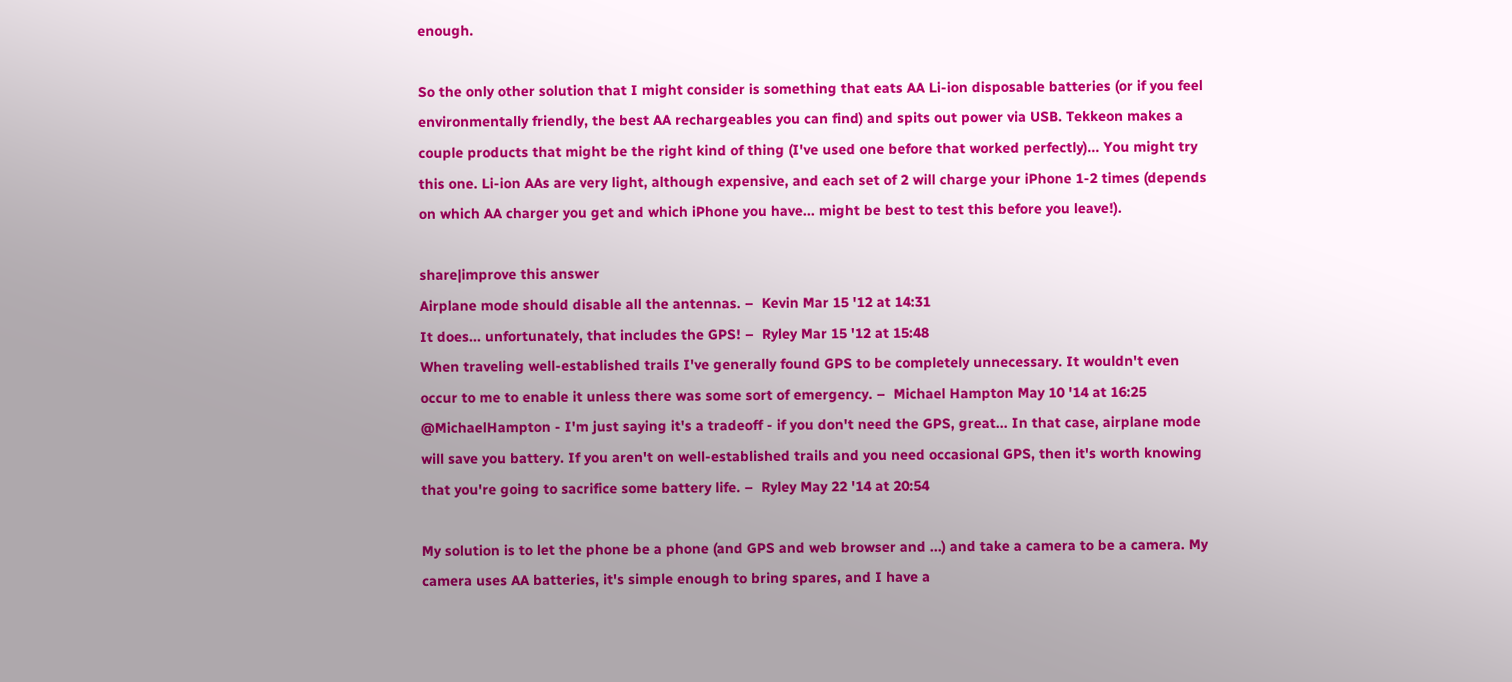enough.

So the only other solution that I might consider is something that eats AA Li-ion disposable batteries (or if you feel environmentally friendly, the best AA rechargeables you can find) and spits out power via USB. Tekkeon makes a couple products that might be the right kind of thing (I've used one before that worked perfectly)... You might try this one. Li-ion AAs are very light, although expensive, and each set of 2 will charge your iPhone 1-2 times (depends on which AA charger you get and which iPhone you have... might be best to test this before you leave!).

share|improve this answer
Airplane mode should disable all the antennas. –  Kevin Mar 15 '12 at 14:31
It does... unfortunately, that includes the GPS! –  Ryley Mar 15 '12 at 15:48
When traveling well-established trails I've generally found GPS to be completely unnecessary. It wouldn't even occur to me to enable it unless there was some sort of emergency. –  Michael Hampton May 10 '14 at 16:25
@MichaelHampton - I'm just saying it's a tradeoff - if you don't need the GPS, great... In that case, airplane mode will save you battery. If you aren't on well-established trails and you need occasional GPS, then it's worth knowing that you're going to sacrifice some battery life. –  Ryley May 22 '14 at 20:54

My solution is to let the phone be a phone (and GPS and web browser and ...) and take a camera to be a camera. My camera uses AA batteries, it's simple enough to bring spares, and I have a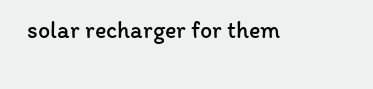solar recharger for them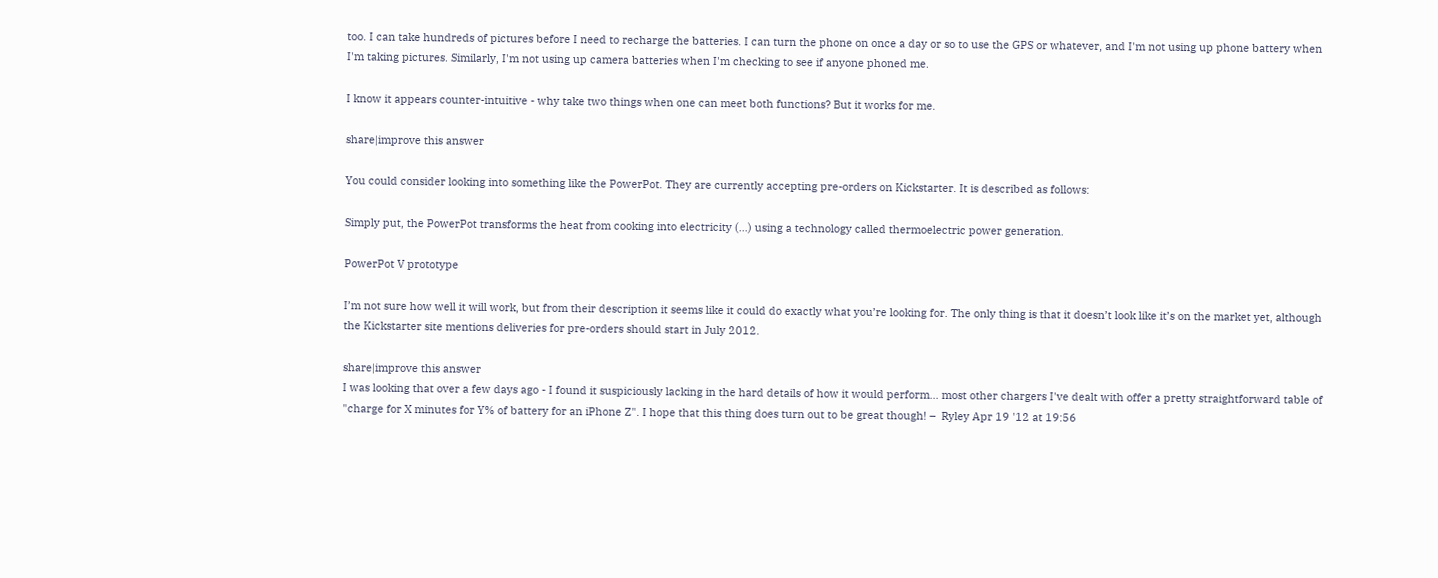too. I can take hundreds of pictures before I need to recharge the batteries. I can turn the phone on once a day or so to use the GPS or whatever, and I'm not using up phone battery when I'm taking pictures. Similarly, I'm not using up camera batteries when I'm checking to see if anyone phoned me.

I know it appears counter-intuitive - why take two things when one can meet both functions? But it works for me.

share|improve this answer

You could consider looking into something like the PowerPot. They are currently accepting pre-orders on Kickstarter. It is described as follows:

Simply put, the PowerPot transforms the heat from cooking into electricity (…) using a technology called thermoelectric power generation.

PowerPot V prototype

I’m not sure how well it will work, but from their description it seems like it could do exactly what you’re looking for. The only thing is that it doesn’t look like it’s on the market yet, although the Kickstarter site mentions deliveries for pre-orders should start in July 2012.

share|improve this answer
I was looking that over a few days ago - I found it suspiciously lacking in the hard details of how it would perform... most other chargers I've dealt with offer a pretty straightforward table of "charge for X minutes for Y% of battery for an iPhone Z". I hope that this thing does turn out to be great though! –  Ryley Apr 19 '12 at 19:56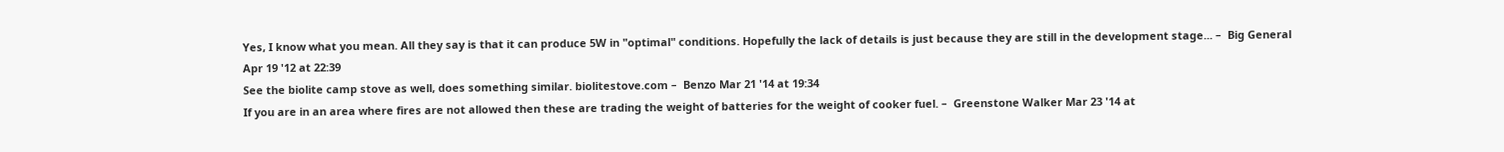Yes, I know what you mean. All they say is that it can produce 5W in "optimal" conditions. Hopefully the lack of details is just because they are still in the development stage... –  Big General Apr 19 '12 at 22:39
See the biolite camp stove as well, does something similar. biolitestove.com –  Benzo Mar 21 '14 at 19:34
If you are in an area where fires are not allowed then these are trading the weight of batteries for the weight of cooker fuel. –  Greenstone Walker Mar 23 '14 at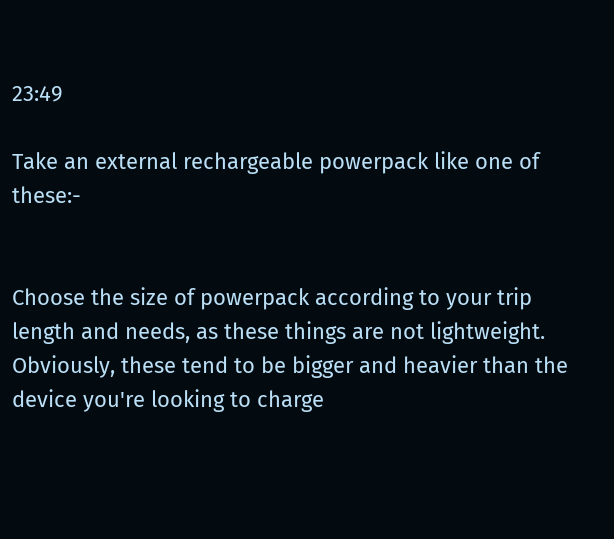23:49

Take an external rechargeable powerpack like one of these:-


Choose the size of powerpack according to your trip length and needs, as these things are not lightweight. Obviously, these tend to be bigger and heavier than the device you're looking to charge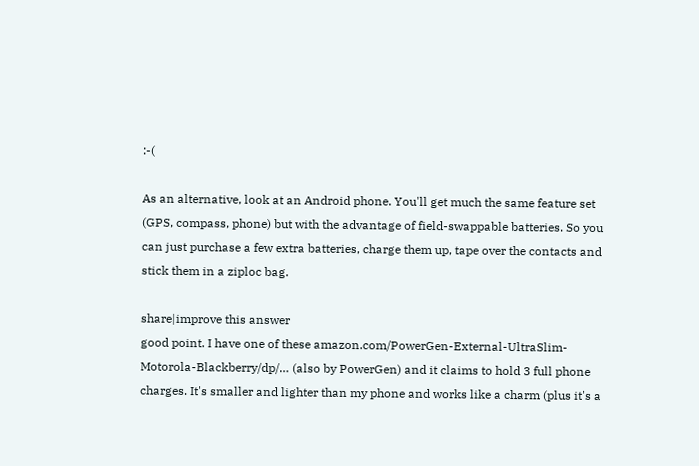:-(

As an alternative, look at an Android phone. You'll get much the same feature set (GPS, compass, phone) but with the advantage of field-swappable batteries. So you can just purchase a few extra batteries, charge them up, tape over the contacts and stick them in a ziploc bag.

share|improve this answer
good point. I have one of these amazon.com/PowerGen-External-UltraSlim-Motorola-Blackberry/dp/… (also by PowerGen) and it claims to hold 3 full phone charges. It's smaller and lighter than my phone and works like a charm (plus it's a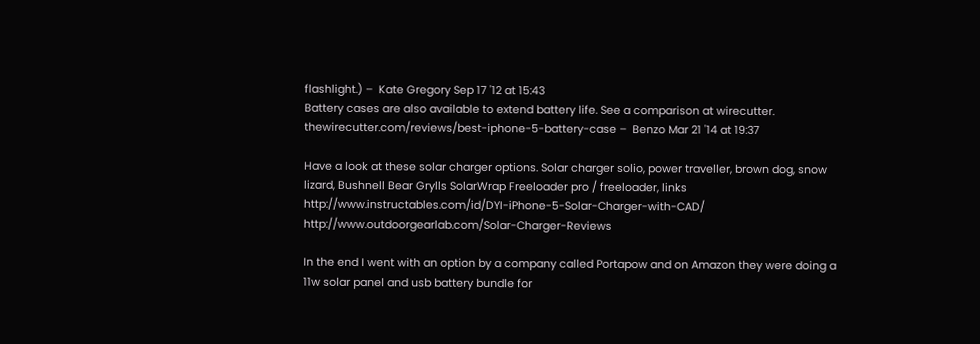flashlight.) –  Kate Gregory Sep 17 '12 at 15:43
Battery cases are also available to extend battery life. See a comparison at wirecutter. thewirecutter.com/reviews/best-iphone-5-battery-case –  Benzo Mar 21 '14 at 19:37

Have a look at these solar charger options. Solar charger solio, power traveller, brown dog, snow lizard, Bushnell Bear Grylls SolarWrap Freeloader pro / freeloader, links http://www.instructables.com/id/DYI-iPhone-5-Solar-Charger-with-CAD/ http://www.outdoorgearlab.com/Solar-Charger-Reviews

In the end I went with an option by a company called Portapow and on Amazon they were doing a 11w solar panel and usb battery bundle for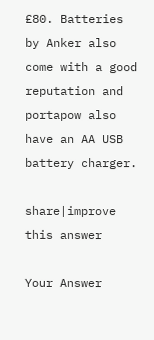£80. Batteries by Anker also come with a good reputation and portapow also have an AA USB battery charger.

share|improve this answer

Your Answer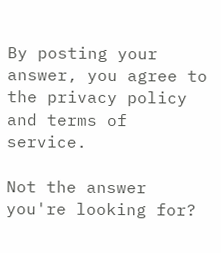By posting your answer, you agree to the privacy policy and terms of service.

Not the answer you're looking for?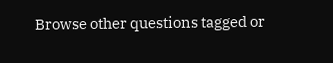Browse other questions tagged or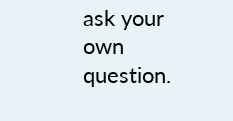ask your own question.